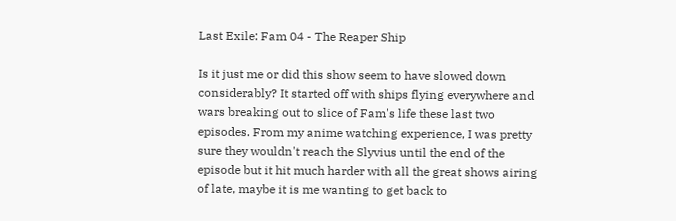Last Exile: Fam 04 - The Reaper Ship

Is it just me or did this show seem to have slowed down considerably? It started off with ships flying everywhere and wars breaking out to slice of Fam's life these last two episodes. From my anime watching experience, I was pretty sure they wouldn't reach the Slyvius until the end of the episode but it hit much harder with all the great shows airing of late, maybe it is me wanting to get back to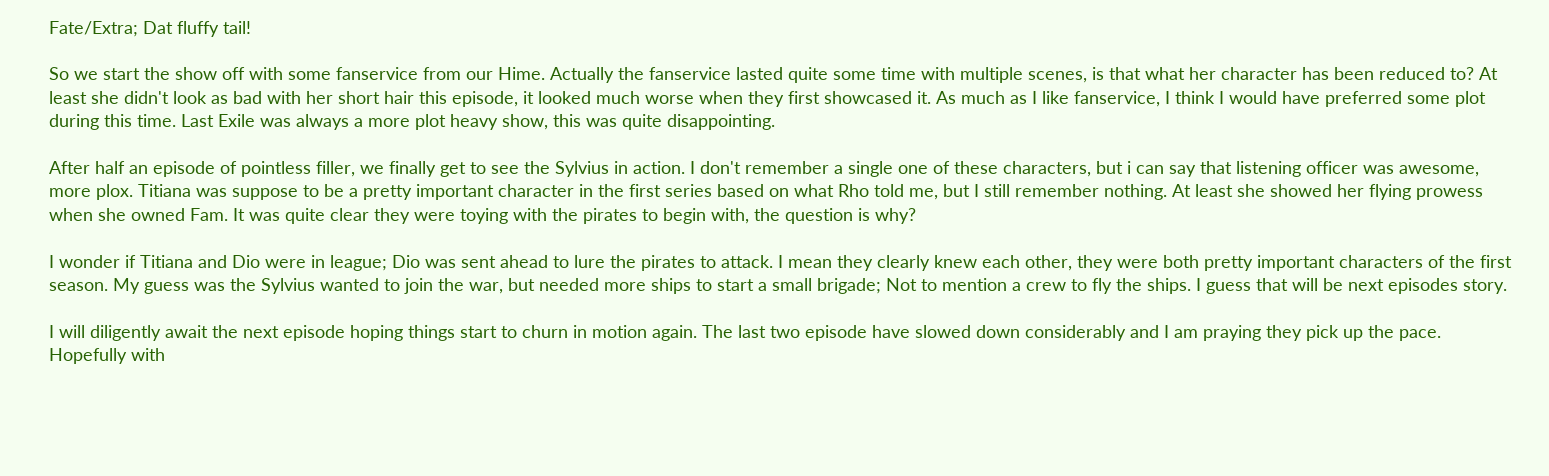Fate/Extra; Dat fluffy tail!

So we start the show off with some fanservice from our Hime. Actually the fanservice lasted quite some time with multiple scenes, is that what her character has been reduced to? At least she didn't look as bad with her short hair this episode, it looked much worse when they first showcased it. As much as I like fanservice, I think I would have preferred some plot during this time. Last Exile was always a more plot heavy show, this was quite disappointing.

After half an episode of pointless filler, we finally get to see the Sylvius in action. I don't remember a single one of these characters, but i can say that listening officer was awesome, more plox. Titiana was suppose to be a pretty important character in the first series based on what Rho told me, but I still remember nothing. At least she showed her flying prowess when she owned Fam. It was quite clear they were toying with the pirates to begin with, the question is why?

I wonder if Titiana and Dio were in league; Dio was sent ahead to lure the pirates to attack. I mean they clearly knew each other, they were both pretty important characters of the first season. My guess was the Sylvius wanted to join the war, but needed more ships to start a small brigade; Not to mention a crew to fly the ships. I guess that will be next episodes story.

I will diligently await the next episode hoping things start to churn in motion again. The last two episode have slowed down considerably and I am praying they pick up the pace. Hopefully with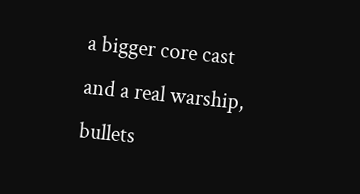a bigger core cast and a real warship, bullets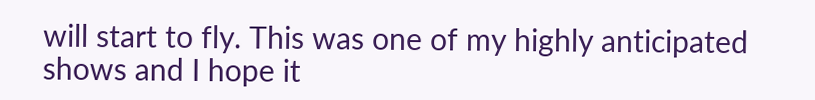will start to fly. This was one of my highly anticipated shows and I hope it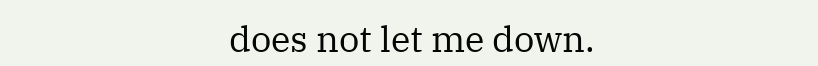does not let me down.